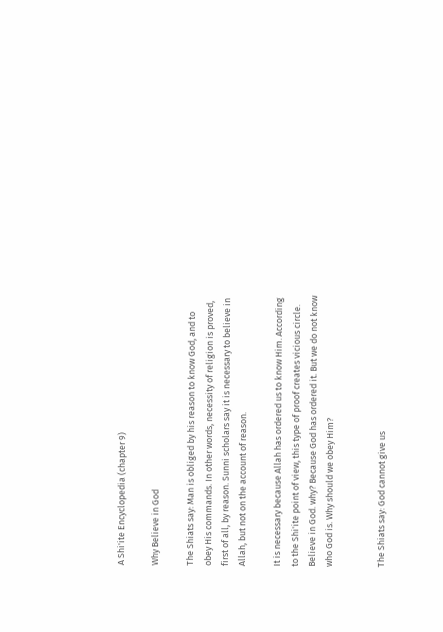A Shi'ite Encyclopedia (chapter 9)

Why Believe in God

The Shiats say: Man is obliged by his reason to know God, and to obey His commands. In other words, necessity of religion is proved, first of all, by reason. Sunni scholars say it is necessary to believe in Allah, but not on the account of reason.

It is necessary because Allah has ordered us to know Him. According to the Shi'ite point of view, this type of proof creates vicious circle. Believe in God. why? Because God has ordered it. But we do not know who God is. Why should we obey Him?


The Shiats say: God cannot give us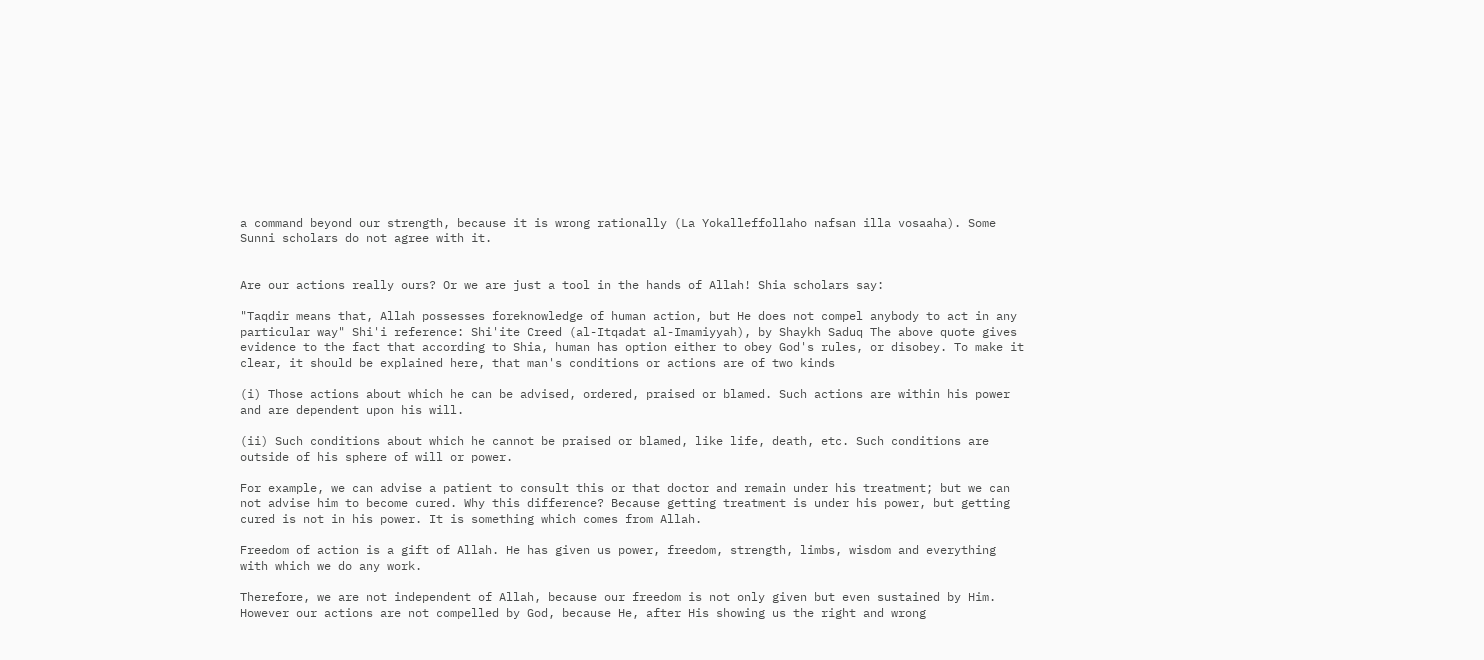a command beyond our strength, because it is wrong rationally (La Yokalleffollaho nafsan illa vosaaha). Some Sunni scholars do not agree with it.


Are our actions really ours? Or we are just a tool in the hands of Allah! Shia scholars say:

"Taqdir means that, Allah possesses foreknowledge of human action, but He does not compel anybody to act in any particular way" Shi'i reference: Shi'ite Creed (al-Itqadat al-Imamiyyah), by Shaykh Saduq The above quote gives evidence to the fact that according to Shia, human has option either to obey God's rules, or disobey. To make it clear, it should be explained here, that man's conditions or actions are of two kinds

(i) Those actions about which he can be advised, ordered, praised or blamed. Such actions are within his power and are dependent upon his will.

(ii) Such conditions about which he cannot be praised or blamed, like life, death, etc. Such conditions are outside of his sphere of will or power.

For example, we can advise a patient to consult this or that doctor and remain under his treatment; but we can not advise him to become cured. Why this difference? Because getting treatment is under his power, but getting cured is not in his power. It is something which comes from Allah.

Freedom of action is a gift of Allah. He has given us power, freedom, strength, limbs, wisdom and everything with which we do any work.

Therefore, we are not independent of Allah, because our freedom is not only given but even sustained by Him. However our actions are not compelled by God, because He, after His showing us the right and wrong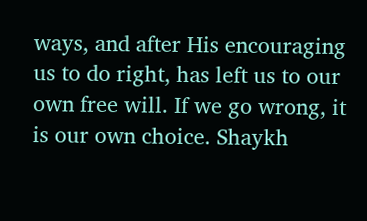ways, and after His encouraging us to do right, has left us to our own free will. If we go wrong, it is our own choice. Shaykh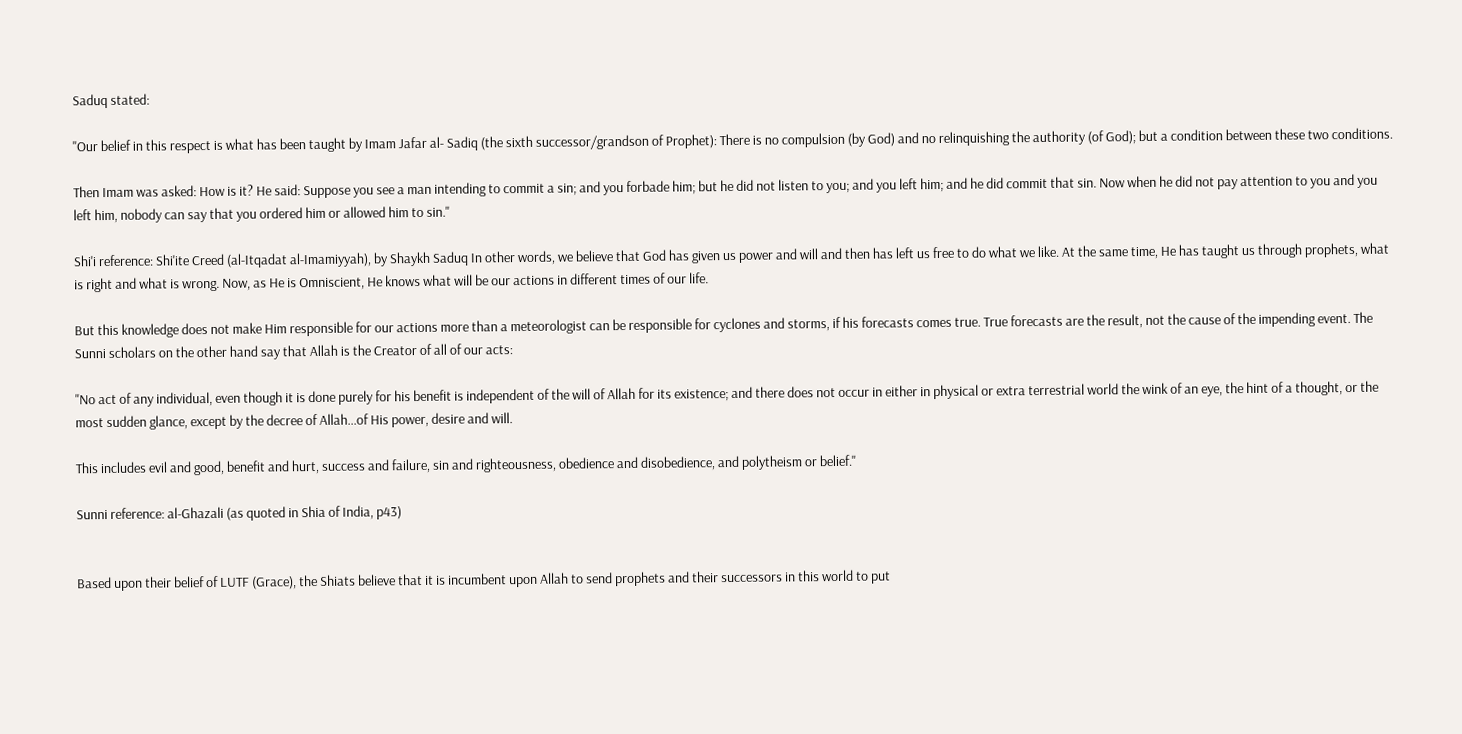Saduq stated:

"Our belief in this respect is what has been taught by Imam Jafar al- Sadiq (the sixth successor/grandson of Prophet): There is no compulsion (by God) and no relinquishing the authority (of God); but a condition between these two conditions.

Then Imam was asked: How is it? He said: Suppose you see a man intending to commit a sin; and you forbade him; but he did not listen to you; and you left him; and he did commit that sin. Now when he did not pay attention to you and you left him, nobody can say that you ordered him or allowed him to sin."

Shi'i reference: Shi'ite Creed (al-Itqadat al-Imamiyyah), by Shaykh Saduq In other words, we believe that God has given us power and will and then has left us free to do what we like. At the same time, He has taught us through prophets, what is right and what is wrong. Now, as He is Omniscient, He knows what will be our actions in different times of our life.

But this knowledge does not make Him responsible for our actions more than a meteorologist can be responsible for cyclones and storms, if his forecasts comes true. True forecasts are the result, not the cause of the impending event. The Sunni scholars on the other hand say that Allah is the Creator of all of our acts:

"No act of any individual, even though it is done purely for his benefit is independent of the will of Allah for its existence; and there does not occur in either in physical or extra terrestrial world the wink of an eye, the hint of a thought, or the most sudden glance, except by the decree of Allah...of His power, desire and will.

This includes evil and good, benefit and hurt, success and failure, sin and righteousness, obedience and disobedience, and polytheism or belief."

Sunni reference: al-Ghazali (as quoted in Shia of India, p43)


Based upon their belief of LUTF (Grace), the Shiats believe that it is incumbent upon Allah to send prophets and their successors in this world to put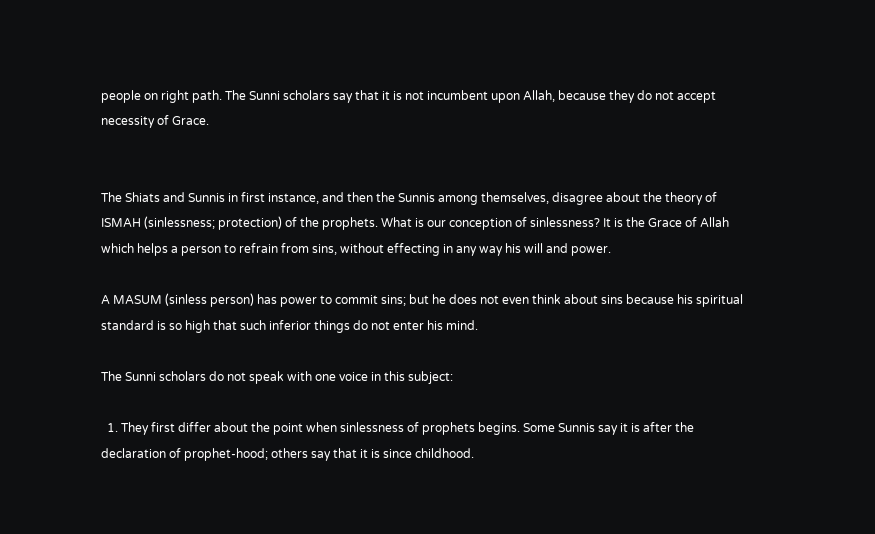people on right path. The Sunni scholars say that it is not incumbent upon Allah, because they do not accept necessity of Grace.


The Shiats and Sunnis in first instance, and then the Sunnis among themselves, disagree about the theory of ISMAH (sinlessness; protection) of the prophets. What is our conception of sinlessness? It is the Grace of Allah which helps a person to refrain from sins, without effecting in any way his will and power.

A MASUM (sinless person) has power to commit sins; but he does not even think about sins because his spiritual standard is so high that such inferior things do not enter his mind.

The Sunni scholars do not speak with one voice in this subject:

  1. They first differ about the point when sinlessness of prophets begins. Some Sunnis say it is after the declaration of prophet-hood; others say that it is since childhood.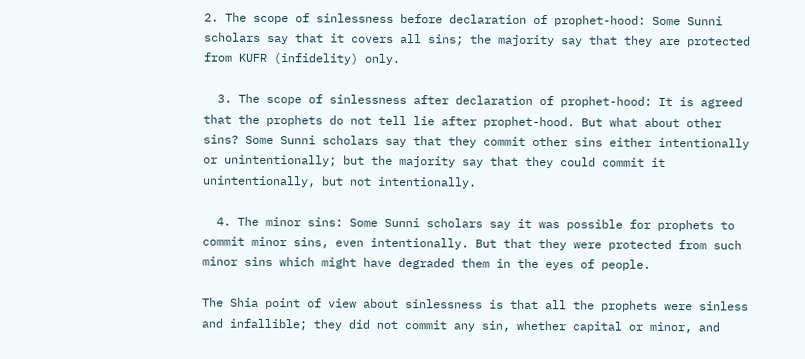2. The scope of sinlessness before declaration of prophet-hood: Some Sunni scholars say that it covers all sins; the majority say that they are protected from KUFR (infidelity) only.

  3. The scope of sinlessness after declaration of prophet-hood: It is agreed that the prophets do not tell lie after prophet-hood. But what about other sins? Some Sunni scholars say that they commit other sins either intentionally or unintentionally; but the majority say that they could commit it unintentionally, but not intentionally.

  4. The minor sins: Some Sunni scholars say it was possible for prophets to commit minor sins, even intentionally. But that they were protected from such minor sins which might have degraded them in the eyes of people.

The Shia point of view about sinlessness is that all the prophets were sinless and infallible; they did not commit any sin, whether capital or minor, and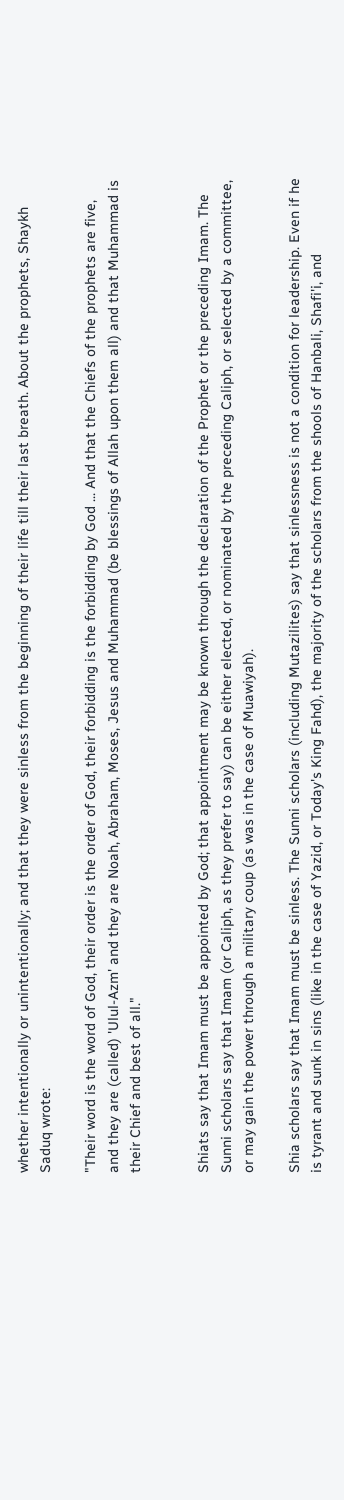whether intentionally or unintentionally; and that they were sinless from the beginning of their life till their last breath. About the prophets, Shaykh Saduq wrote:

"Their word is the word of God, their order is the order of God, their forbidding is the forbidding by God ... And that the Chiefs of the prophets are five, and they are (called) 'Ulul-Azm' and they are Noah, Abraham, Moses, Jesus and Muhammad (be blessings of Allah upon them all) and that Muhammad is their Chief and best of all."


Shiats say that Imam must be appointed by God; that appointment may be known through the declaration of the Prophet or the preceding Imam. The Sunni scholars say that Imam (or Caliph, as they prefer to say) can be either elected, or nominated by the preceding Caliph, or selected by a committee, or may gain the power through a military coup (as was in the case of Muawiyah).

Shia scholars say that Imam must be sinless. The Sunni scholars (including Mutazilites) say that sinlessness is not a condition for leadership. Even if he is tyrant and sunk in sins (like in the case of Yazid, or Today's King Fahd), the majority of the scholars from the shools of Hanbali, Shafi'i, and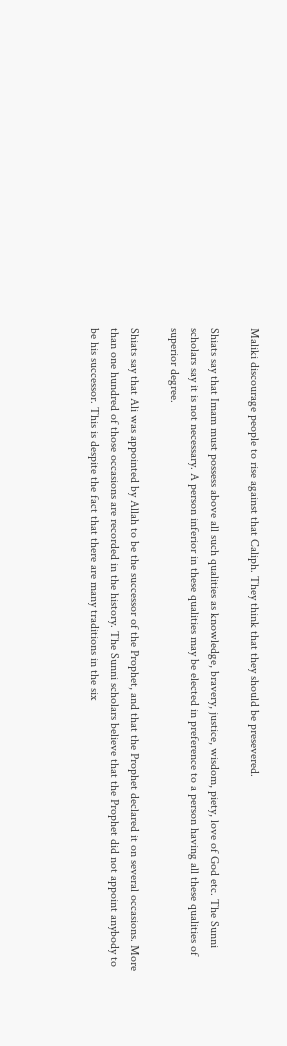Maliki discourage people to rise against that Caliph. They think that they should be presevered.

Shiats say that Imam must possess above all such qualities as knowledge, bravery, justice, wisdom, piety, love of God etc. The Sunni scholars say it is not necessary. A person inferior in these qualities may be elected in preference to a person having all these qualities of superior degree.

Shiats say that Ali was appointed by Allah to be the successor of the Prophet, and that the Prophet declared it on several occasions. More than one hundred of those occasions are recorded in the history. The Sunni scholars believe that the Prophet did not appoint anybody to be his successor. This is despite the fact that there are many traditions in the six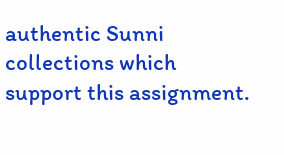authentic Sunni collections which support this assignment.